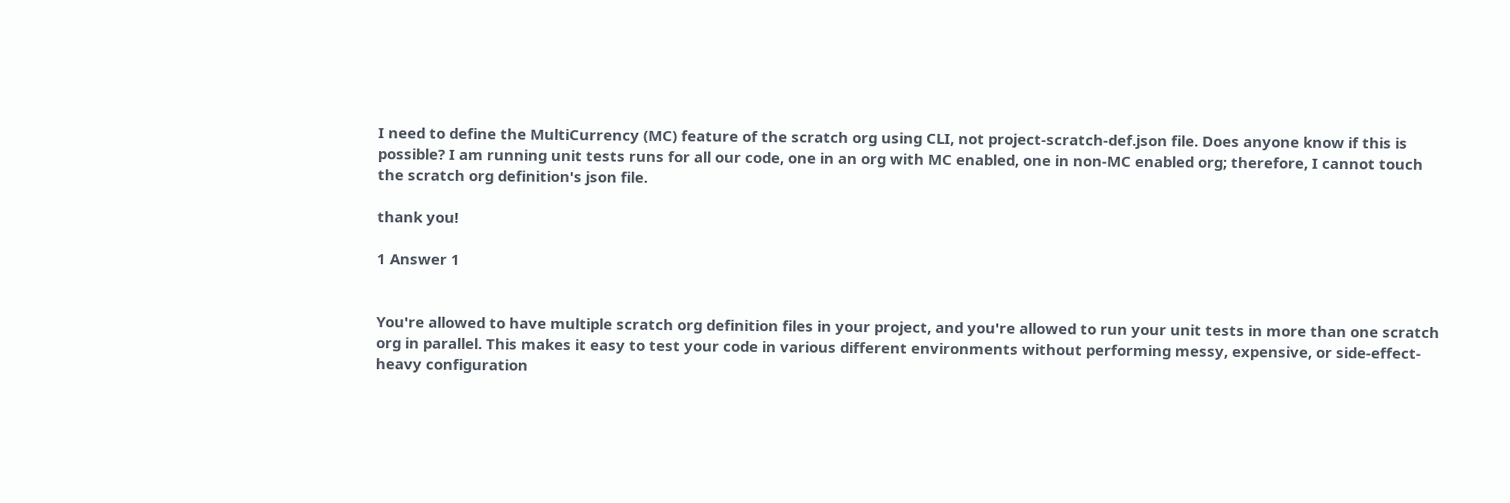I need to define the MultiCurrency (MC) feature of the scratch org using CLI, not project-scratch-def.json file. Does anyone know if this is possible? I am running unit tests runs for all our code, one in an org with MC enabled, one in non-MC enabled org; therefore, I cannot touch the scratch org definition's json file.

thank you!

1 Answer 1


You're allowed to have multiple scratch org definition files in your project, and you're allowed to run your unit tests in more than one scratch org in parallel. This makes it easy to test your code in various different environments without performing messy, expensive, or side-effect-heavy configuration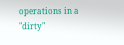operations in a "dirty"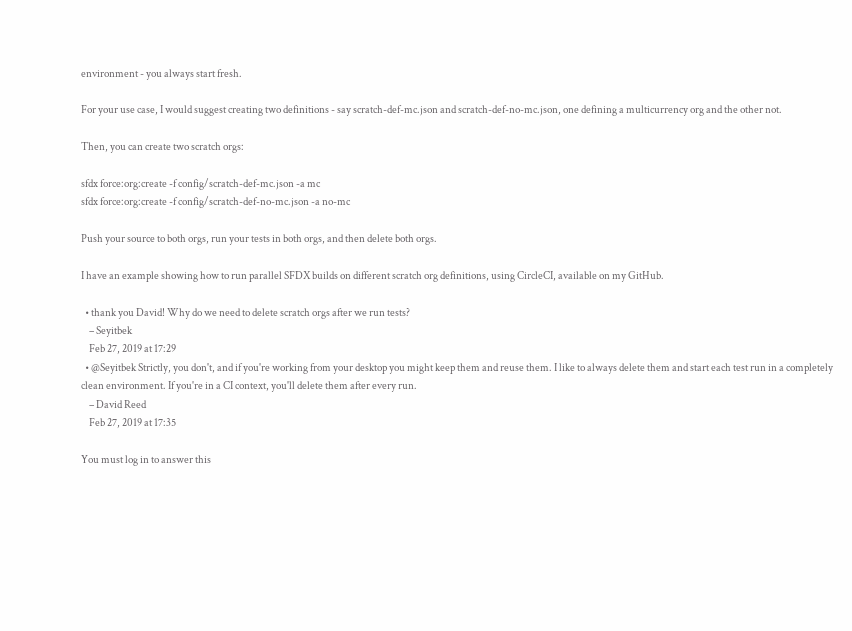environment - you always start fresh.

For your use case, I would suggest creating two definitions - say scratch-def-mc.json and scratch-def-no-mc.json, one defining a multicurrency org and the other not.

Then, you can create two scratch orgs:

sfdx force:org:create -f config/scratch-def-mc.json -a mc
sfdx force:org:create -f config/scratch-def-no-mc.json -a no-mc

Push your source to both orgs, run your tests in both orgs, and then delete both orgs.

I have an example showing how to run parallel SFDX builds on different scratch org definitions, using CircleCI, available on my GitHub.

  • thank you David! Why do we need to delete scratch orgs after we run tests?
    – Seyitbek
    Feb 27, 2019 at 17:29
  • @Seyitbek Strictly, you don't, and if you're working from your desktop you might keep them and reuse them. I like to always delete them and start each test run in a completely clean environment. If you're in a CI context, you'll delete them after every run.
    – David Reed
    Feb 27, 2019 at 17:35

You must log in to answer this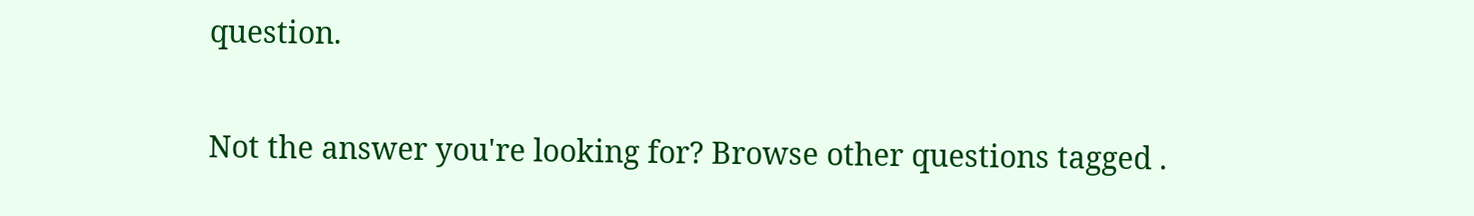question.

Not the answer you're looking for? Browse other questions tagged .